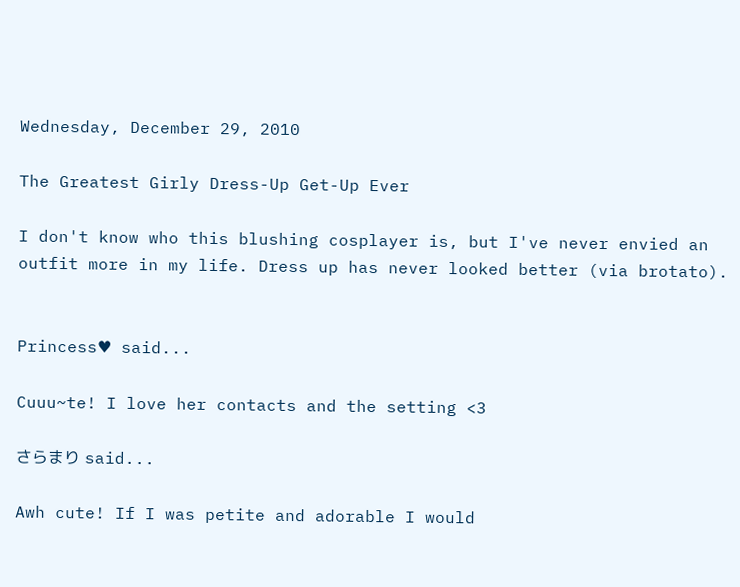Wednesday, December 29, 2010

The Greatest Girly Dress-Up Get-Up Ever

I don't know who this blushing cosplayer is, but I've never envied an outfit more in my life. Dress up has never looked better (via brotato).


Princess♥ said...

Cuuu~te! I love her contacts and the setting <3

さらまり said...

Awh cute! If I was petite and adorable I would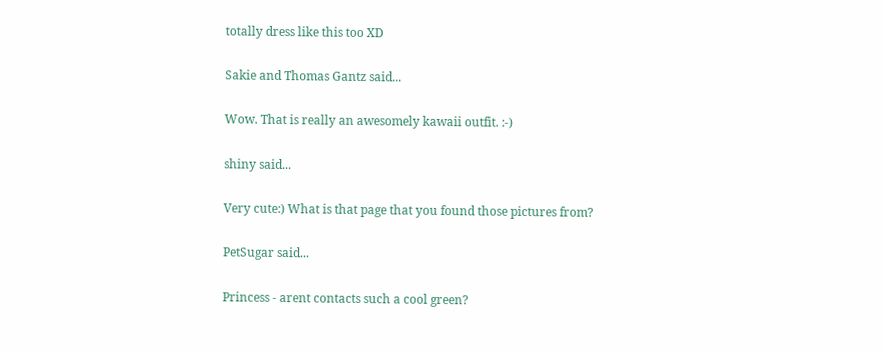totally dress like this too XD

Sakie and Thomas Gantz said...

Wow. That is really an awesomely kawaii outfit. :-)

shiny said...

Very cute:) What is that page that you found those pictures from?

PetSugar said...

Princess - arent contacts such a cool green?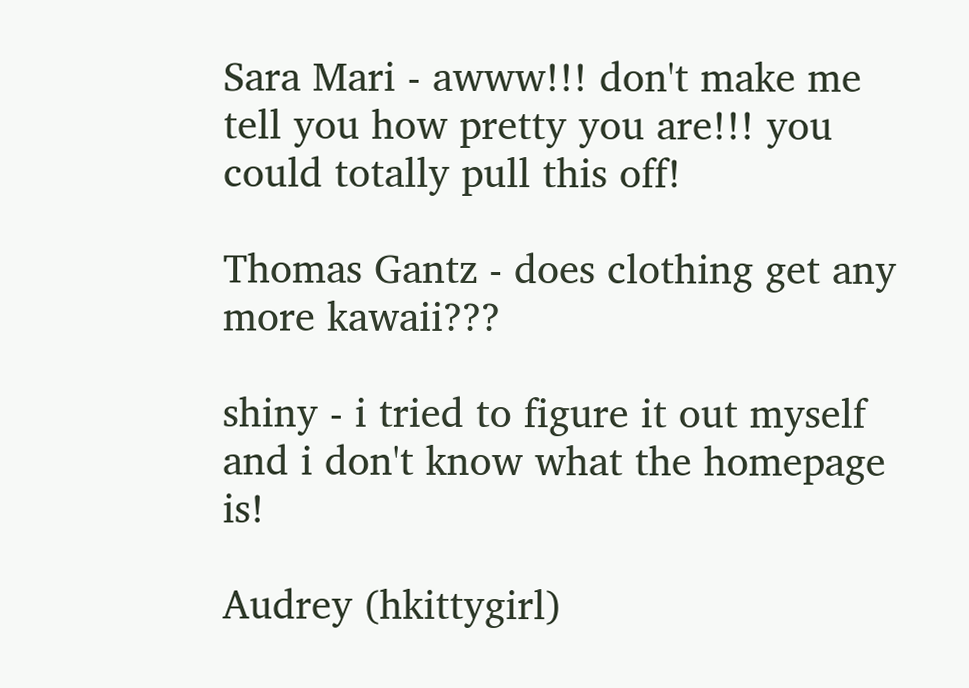Sara Mari - awww!!! don't make me tell you how pretty you are!!! you could totally pull this off!

Thomas Gantz - does clothing get any more kawaii???

shiny - i tried to figure it out myself and i don't know what the homepage is!

Audrey (hkittygirl)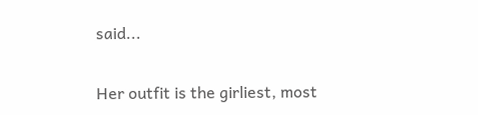said...

Her outfit is the girliest, most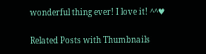wonderful thing ever! I love it! ^^♥

Related Posts with Thumbnails